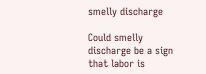smelly discharge

Could smelly discharge be a sign that labor is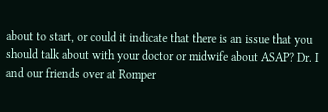about to start, or could it indicate that there is an issue that you should talk about with your doctor or midwife about ASAP? Dr. I and our friends over at Romper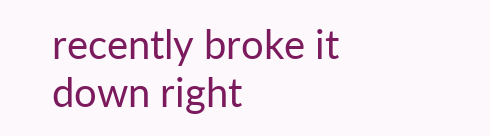recently broke it down right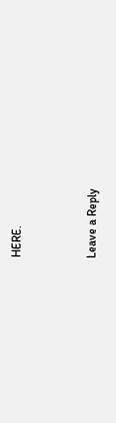HERE.



Leave a Reply